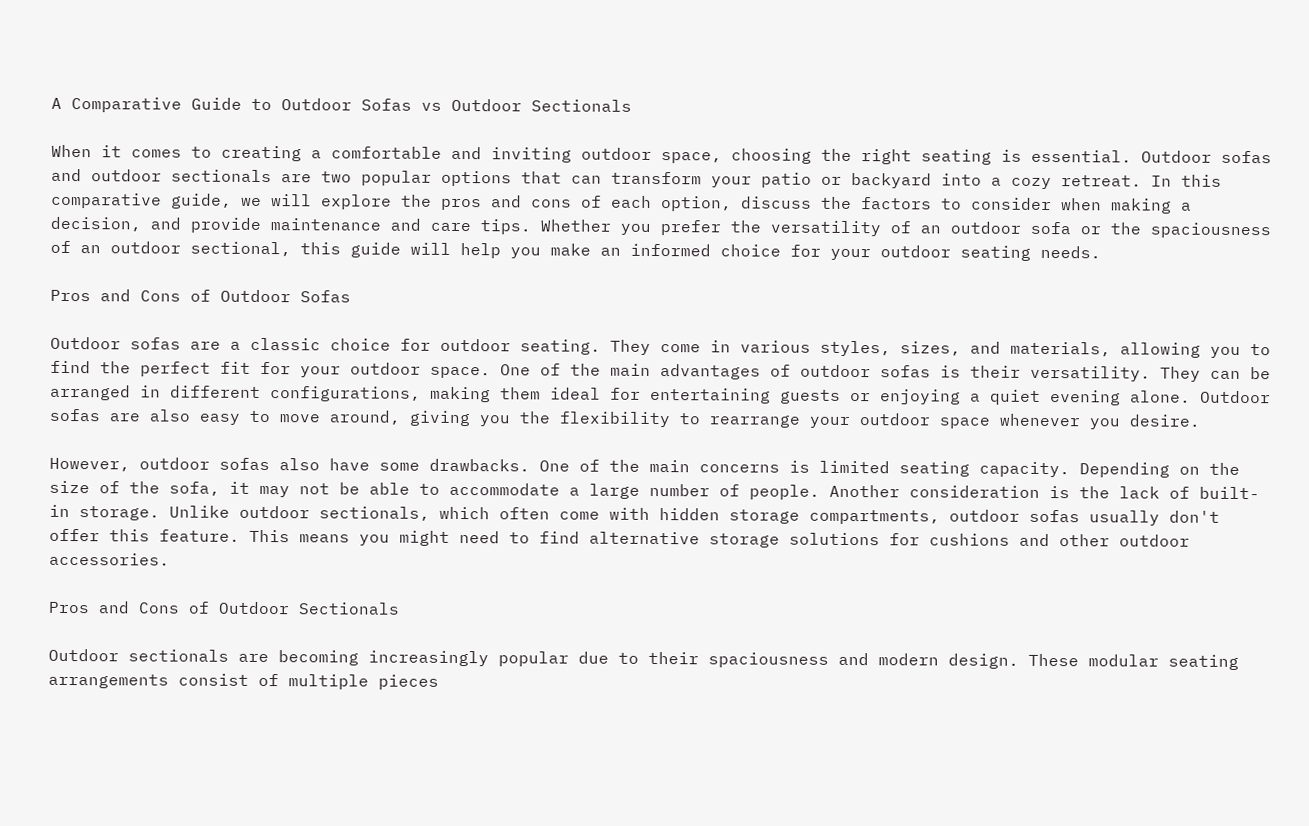A Comparative Guide to Outdoor Sofas vs Outdoor Sectionals

When it comes to creating a comfortable and inviting outdoor space, choosing the right seating is essential. Outdoor sofas and outdoor sectionals are two popular options that can transform your patio or backyard into a cozy retreat. In this comparative guide, we will explore the pros and cons of each option, discuss the factors to consider when making a decision, and provide maintenance and care tips. Whether you prefer the versatility of an outdoor sofa or the spaciousness of an outdoor sectional, this guide will help you make an informed choice for your outdoor seating needs.

Pros and Cons of Outdoor Sofas

Outdoor sofas are a classic choice for outdoor seating. They come in various styles, sizes, and materials, allowing you to find the perfect fit for your outdoor space. One of the main advantages of outdoor sofas is their versatility. They can be arranged in different configurations, making them ideal for entertaining guests or enjoying a quiet evening alone. Outdoor sofas are also easy to move around, giving you the flexibility to rearrange your outdoor space whenever you desire.

However, outdoor sofas also have some drawbacks. One of the main concerns is limited seating capacity. Depending on the size of the sofa, it may not be able to accommodate a large number of people. Another consideration is the lack of built-in storage. Unlike outdoor sectionals, which often come with hidden storage compartments, outdoor sofas usually don't offer this feature. This means you might need to find alternative storage solutions for cushions and other outdoor accessories.

Pros and Cons of Outdoor Sectionals

Outdoor sectionals are becoming increasingly popular due to their spaciousness and modern design. These modular seating arrangements consist of multiple pieces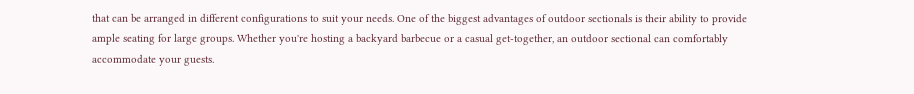that can be arranged in different configurations to suit your needs. One of the biggest advantages of outdoor sectionals is their ability to provide ample seating for large groups. Whether you're hosting a backyard barbecue or a casual get-together, an outdoor sectional can comfortably accommodate your guests.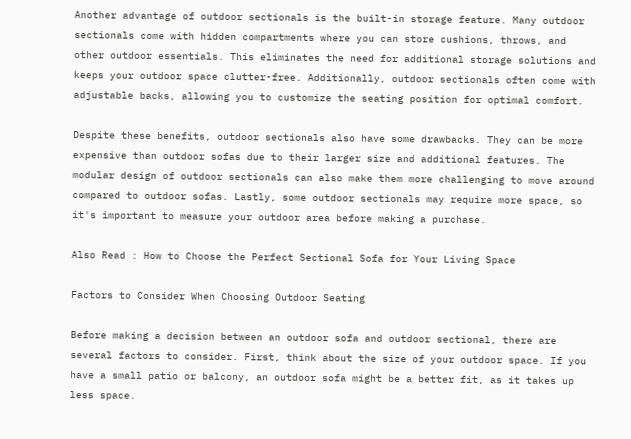Another advantage of outdoor sectionals is the built-in storage feature. Many outdoor sectionals come with hidden compartments where you can store cushions, throws, and other outdoor essentials. This eliminates the need for additional storage solutions and keeps your outdoor space clutter-free. Additionally, outdoor sectionals often come with adjustable backs, allowing you to customize the seating position for optimal comfort.

Despite these benefits, outdoor sectionals also have some drawbacks. They can be more expensive than outdoor sofas due to their larger size and additional features. The modular design of outdoor sectionals can also make them more challenging to move around compared to outdoor sofas. Lastly, some outdoor sectionals may require more space, so it's important to measure your outdoor area before making a purchase.

Also Read : How to Choose the Perfect Sectional Sofa for Your Living Space

Factors to Consider When Choosing Outdoor Seating

Before making a decision between an outdoor sofa and outdoor sectional, there are several factors to consider. First, think about the size of your outdoor space. If you have a small patio or balcony, an outdoor sofa might be a better fit, as it takes up less space.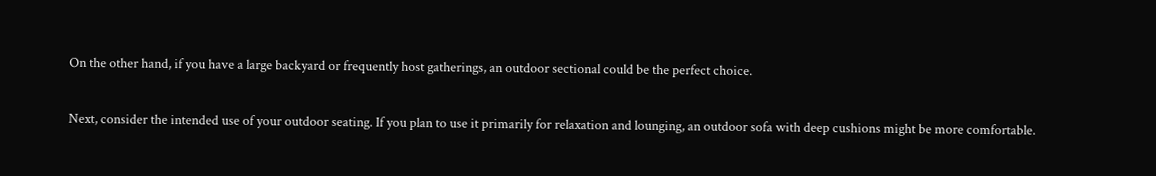On the other hand, if you have a large backyard or frequently host gatherings, an outdoor sectional could be the perfect choice.

Next, consider the intended use of your outdoor seating. If you plan to use it primarily for relaxation and lounging, an outdoor sofa with deep cushions might be more comfortable.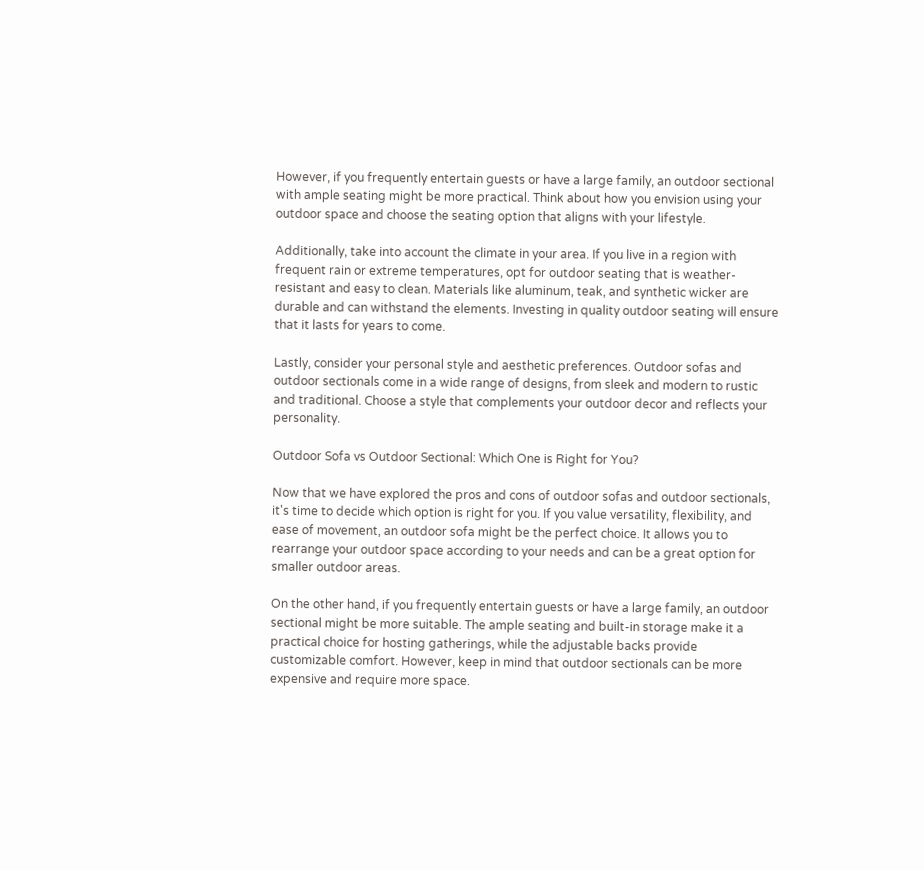However, if you frequently entertain guests or have a large family, an outdoor sectional with ample seating might be more practical. Think about how you envision using your outdoor space and choose the seating option that aligns with your lifestyle.

Additionally, take into account the climate in your area. If you live in a region with frequent rain or extreme temperatures, opt for outdoor seating that is weather-resistant and easy to clean. Materials like aluminum, teak, and synthetic wicker are durable and can withstand the elements. Investing in quality outdoor seating will ensure that it lasts for years to come.

Lastly, consider your personal style and aesthetic preferences. Outdoor sofas and outdoor sectionals come in a wide range of designs, from sleek and modern to rustic and traditional. Choose a style that complements your outdoor decor and reflects your personality.

Outdoor Sofa vs Outdoor Sectional: Which One is Right for You?

Now that we have explored the pros and cons of outdoor sofas and outdoor sectionals, it's time to decide which option is right for you. If you value versatility, flexibility, and ease of movement, an outdoor sofa might be the perfect choice. It allows you to rearrange your outdoor space according to your needs and can be a great option for smaller outdoor areas.

On the other hand, if you frequently entertain guests or have a large family, an outdoor sectional might be more suitable. The ample seating and built-in storage make it a practical choice for hosting gatherings, while the adjustable backs provide customizable comfort. However, keep in mind that outdoor sectionals can be more expensive and require more space.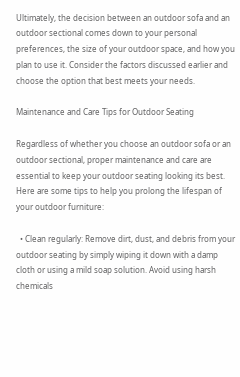Ultimately, the decision between an outdoor sofa and an outdoor sectional comes down to your personal preferences, the size of your outdoor space, and how you plan to use it. Consider the factors discussed earlier and choose the option that best meets your needs.

Maintenance and Care Tips for Outdoor Seating

Regardless of whether you choose an outdoor sofa or an outdoor sectional, proper maintenance and care are essential to keep your outdoor seating looking its best. Here are some tips to help you prolong the lifespan of your outdoor furniture:

  • Clean regularly: Remove dirt, dust, and debris from your outdoor seating by simply wiping it down with a damp cloth or using a mild soap solution. Avoid using harsh chemicals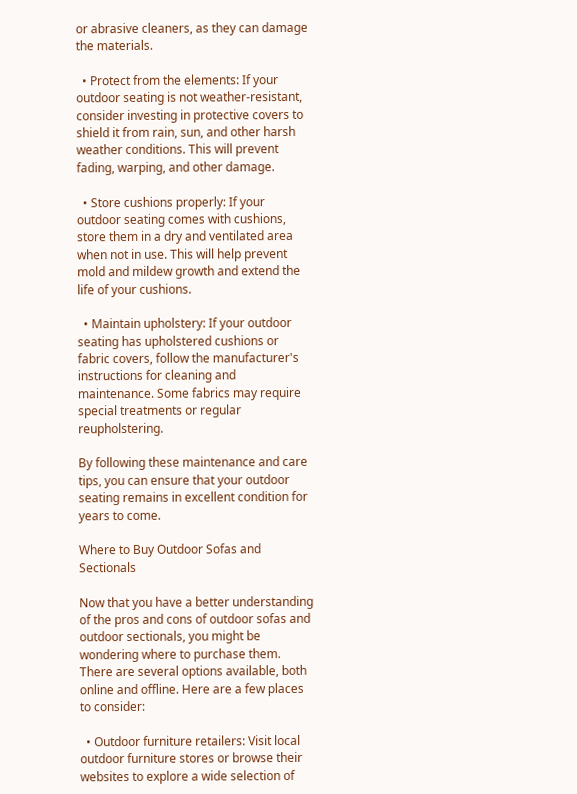or abrasive cleaners, as they can damage the materials.

  • Protect from the elements: If your outdoor seating is not weather-resistant, consider investing in protective covers to shield it from rain, sun, and other harsh weather conditions. This will prevent fading, warping, and other damage.

  • Store cushions properly: If your outdoor seating comes with cushions, store them in a dry and ventilated area when not in use. This will help prevent mold and mildew growth and extend the life of your cushions.

  • Maintain upholstery: If your outdoor seating has upholstered cushions or fabric covers, follow the manufacturer's instructions for cleaning and maintenance. Some fabrics may require special treatments or regular reupholstering.

By following these maintenance and care tips, you can ensure that your outdoor seating remains in excellent condition for years to come.

Where to Buy Outdoor Sofas and Sectionals

Now that you have a better understanding of the pros and cons of outdoor sofas and outdoor sectionals, you might be wondering where to purchase them. There are several options available, both online and offline. Here are a few places to consider:

  • Outdoor furniture retailers: Visit local outdoor furniture stores or browse their websites to explore a wide selection of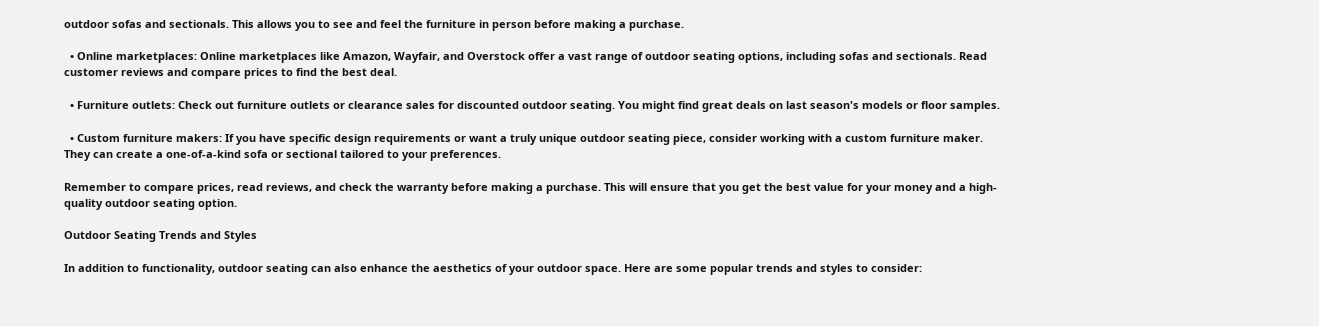outdoor sofas and sectionals. This allows you to see and feel the furniture in person before making a purchase.

  • Online marketplaces: Online marketplaces like Amazon, Wayfair, and Overstock offer a vast range of outdoor seating options, including sofas and sectionals. Read customer reviews and compare prices to find the best deal.

  • Furniture outlets: Check out furniture outlets or clearance sales for discounted outdoor seating. You might find great deals on last season's models or floor samples.

  • Custom furniture makers: If you have specific design requirements or want a truly unique outdoor seating piece, consider working with a custom furniture maker. They can create a one-of-a-kind sofa or sectional tailored to your preferences.

Remember to compare prices, read reviews, and check the warranty before making a purchase. This will ensure that you get the best value for your money and a high-quality outdoor seating option.

Outdoor Seating Trends and Styles

In addition to functionality, outdoor seating can also enhance the aesthetics of your outdoor space. Here are some popular trends and styles to consider: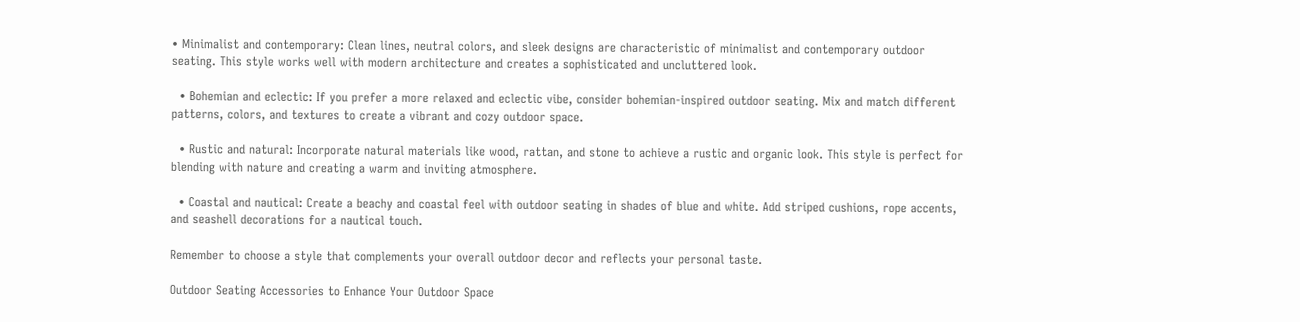• Minimalist and contemporary: Clean lines, neutral colors, and sleek designs are characteristic of minimalist and contemporary outdoor seating. This style works well with modern architecture and creates a sophisticated and uncluttered look.

  • Bohemian and eclectic: If you prefer a more relaxed and eclectic vibe, consider bohemian-inspired outdoor seating. Mix and match different patterns, colors, and textures to create a vibrant and cozy outdoor space.

  • Rustic and natural: Incorporate natural materials like wood, rattan, and stone to achieve a rustic and organic look. This style is perfect for blending with nature and creating a warm and inviting atmosphere.

  • Coastal and nautical: Create a beachy and coastal feel with outdoor seating in shades of blue and white. Add striped cushions, rope accents, and seashell decorations for a nautical touch.

Remember to choose a style that complements your overall outdoor decor and reflects your personal taste.

Outdoor Seating Accessories to Enhance Your Outdoor Space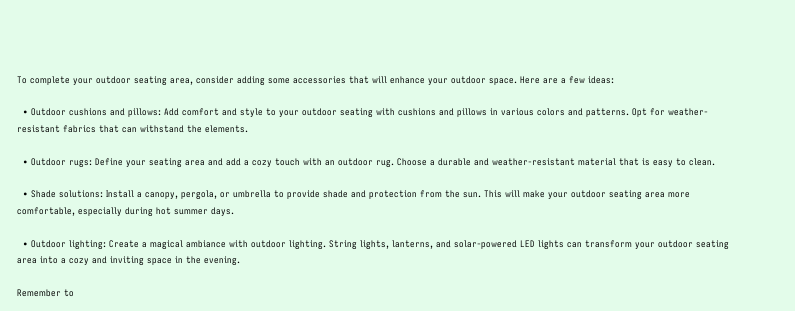To complete your outdoor seating area, consider adding some accessories that will enhance your outdoor space. Here are a few ideas:

  • Outdoor cushions and pillows: Add comfort and style to your outdoor seating with cushions and pillows in various colors and patterns. Opt for weather-resistant fabrics that can withstand the elements.

  • Outdoor rugs: Define your seating area and add a cozy touch with an outdoor rug. Choose a durable and weather-resistant material that is easy to clean.

  • Shade solutions: Install a canopy, pergola, or umbrella to provide shade and protection from the sun. This will make your outdoor seating area more comfortable, especially during hot summer days.

  • Outdoor lighting: Create a magical ambiance with outdoor lighting. String lights, lanterns, and solar-powered LED lights can transform your outdoor seating area into a cozy and inviting space in the evening.

Remember to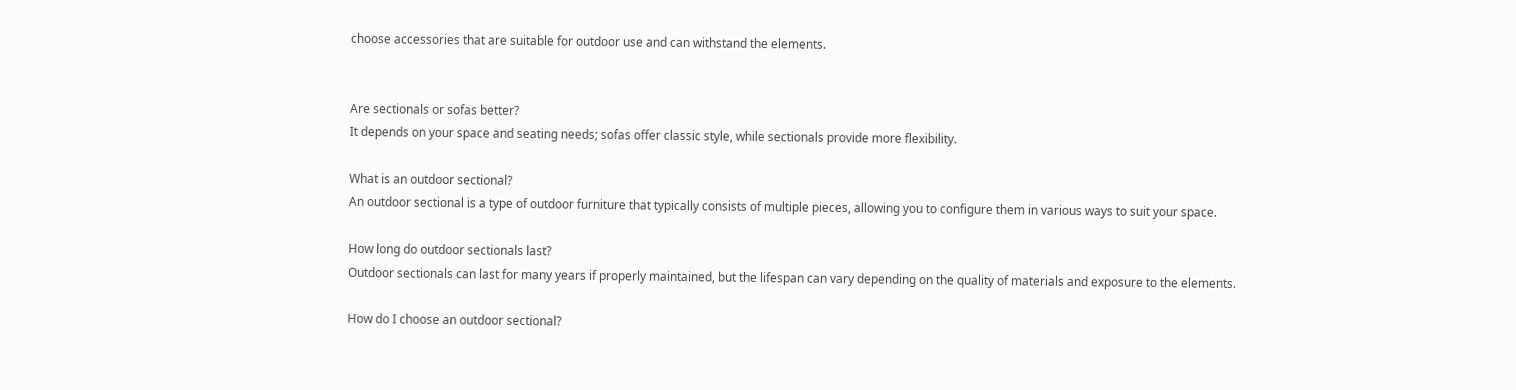choose accessories that are suitable for outdoor use and can withstand the elements.


Are sectionals or sofas better?
It depends on your space and seating needs; sofas offer classic style, while sectionals provide more flexibility.

What is an outdoor sectional?
An outdoor sectional is a type of outdoor furniture that typically consists of multiple pieces, allowing you to configure them in various ways to suit your space.

How long do outdoor sectionals last?
Outdoor sectionals can last for many years if properly maintained, but the lifespan can vary depending on the quality of materials and exposure to the elements.

How do I choose an outdoor sectional?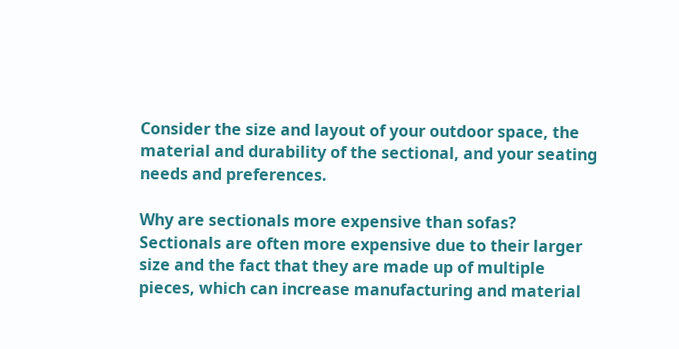Consider the size and layout of your outdoor space, the material and durability of the sectional, and your seating needs and preferences.

Why are sectionals more expensive than sofas?
Sectionals are often more expensive due to their larger size and the fact that they are made up of multiple pieces, which can increase manufacturing and material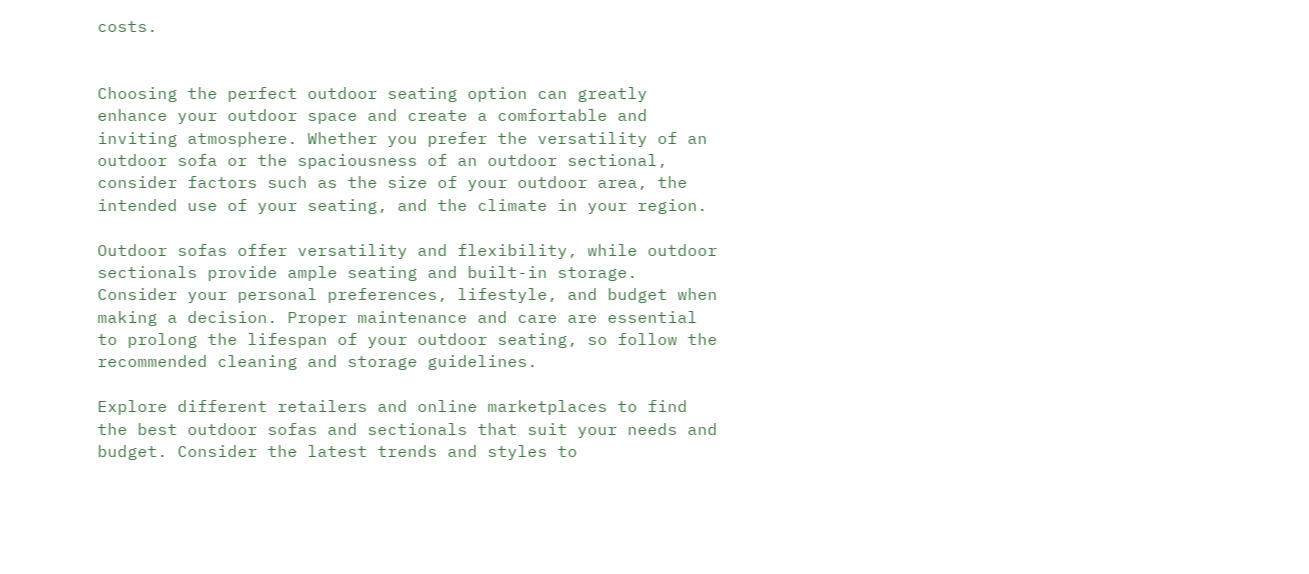costs.


Choosing the perfect outdoor seating option can greatly enhance your outdoor space and create a comfortable and inviting atmosphere. Whether you prefer the versatility of an outdoor sofa or the spaciousness of an outdoor sectional, consider factors such as the size of your outdoor area, the intended use of your seating, and the climate in your region.

Outdoor sofas offer versatility and flexibility, while outdoor sectionals provide ample seating and built-in storage. Consider your personal preferences, lifestyle, and budget when making a decision. Proper maintenance and care are essential to prolong the lifespan of your outdoor seating, so follow the recommended cleaning and storage guidelines.

Explore different retailers and online marketplaces to find the best outdoor sofas and sectionals that suit your needs and budget. Consider the latest trends and styles to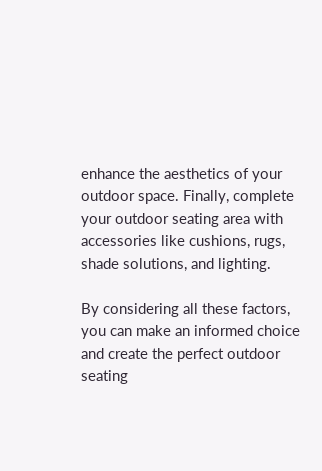enhance the aesthetics of your outdoor space. Finally, complete your outdoor seating area with accessories like cushions, rugs, shade solutions, and lighting.

By considering all these factors, you can make an informed choice and create the perfect outdoor seating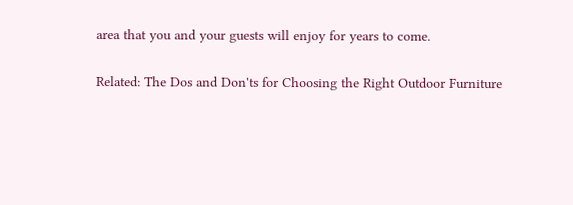area that you and your guests will enjoy for years to come.

Related: The Dos and Don'ts for Choosing the Right Outdoor Furniture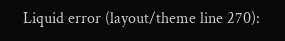Liquid error (layout/theme line 270):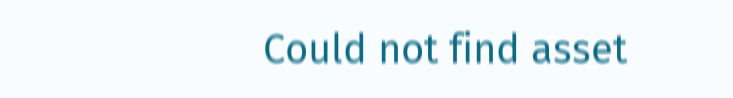Could not find asset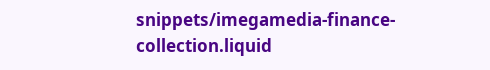snippets/imegamedia-finance-collection.liquid